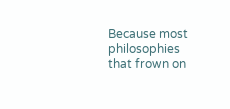Because most philosophies that frown on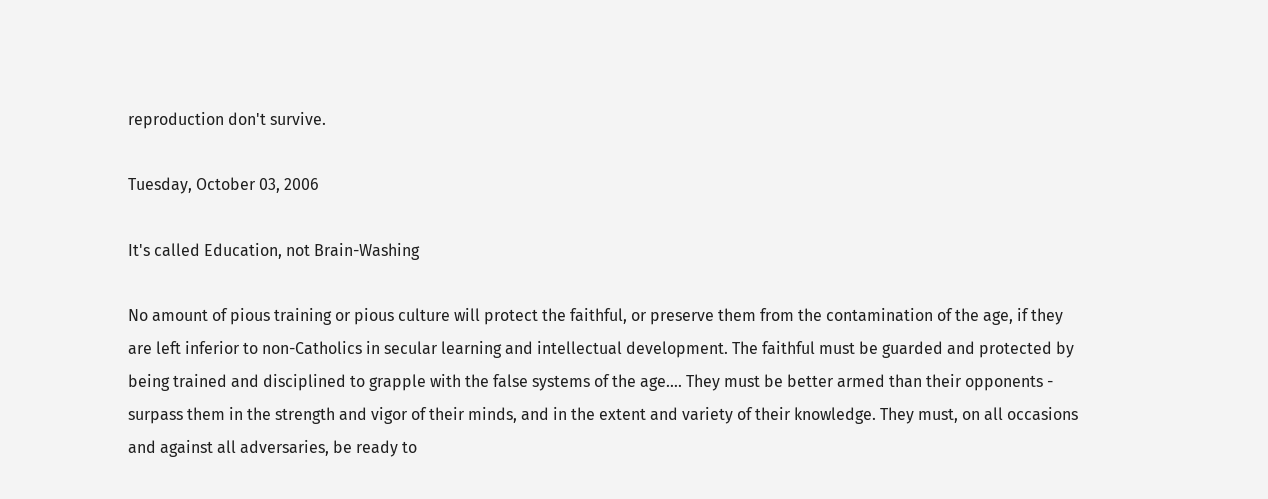reproduction don't survive.

Tuesday, October 03, 2006

It's called Education, not Brain-Washing

No amount of pious training or pious culture will protect the faithful, or preserve them from the contamination of the age, if they are left inferior to non-Catholics in secular learning and intellectual development. The faithful must be guarded and protected by being trained and disciplined to grapple with the false systems of the age…. They must be better armed than their opponents - surpass them in the strength and vigor of their minds, and in the extent and variety of their knowledge. They must, on all occasions and against all adversaries, be ready to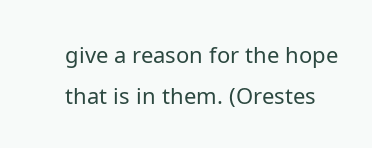give a reason for the hope that is in them. (Orestes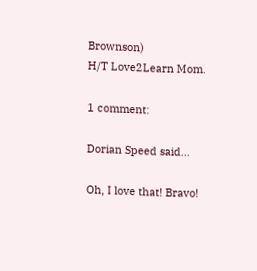Brownson)
H/T Love2Learn Mom.

1 comment:

Dorian Speed said...

Oh, I love that! Bravo!